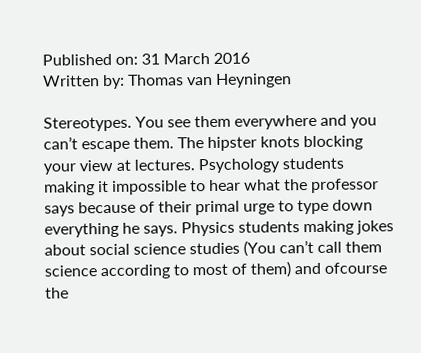Published on: 31 March 2016
Written by: Thomas van Heyningen

Stereotypes. You see them everywhere and you can’t escape them. The hipster knots blocking your view at lectures. Psychology students making it impossible to hear what the professor says because of their primal urge to type down everything he says. Physics students making jokes about social science studies (You can’t call them science according to most of them) and ofcourse the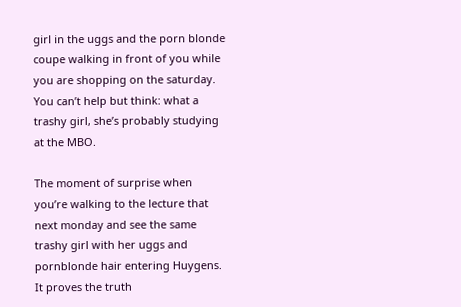girl in the uggs and the porn blonde coupe walking in front of you while you are shopping on the saturday. You can’t help but think: what a trashy girl, she’s probably studying at the MBO.

The moment of surprise when you’re walking to the lecture that next monday and see the same trashy girl with her uggs and pornblonde hair entering Huygens. It proves the truth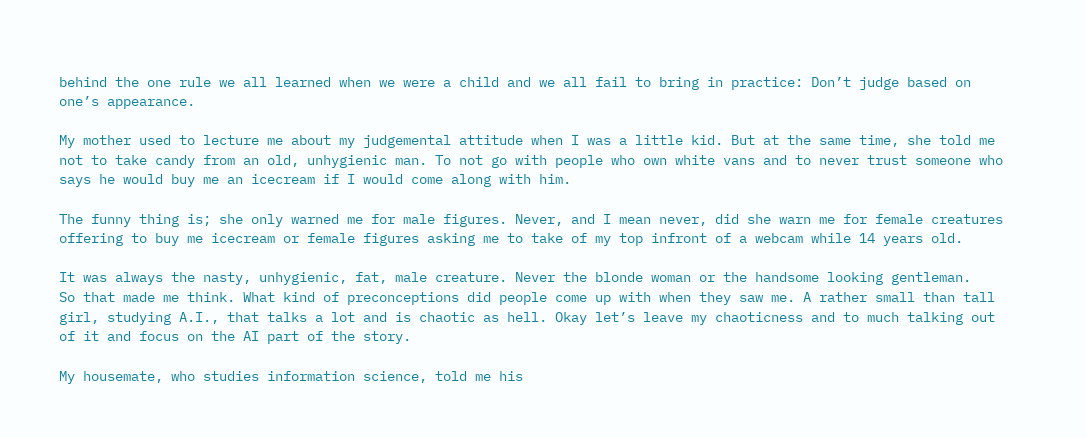behind the one rule we all learned when we were a child and we all fail to bring in practice: Don’t judge based on one’s appearance.

My mother used to lecture me about my judgemental attitude when I was a little kid. But at the same time, she told me not to take candy from an old, unhygienic man. To not go with people who own white vans and to never trust someone who says he would buy me an icecream if I would come along with him.

The funny thing is; she only warned me for male figures. Never, and I mean never, did she warn me for female creatures offering to buy me icecream or female figures asking me to take of my top infront of a webcam while 14 years old.

It was always the nasty, unhygienic, fat, male creature. Never the blonde woman or the handsome looking gentleman.
So that made me think. What kind of preconceptions did people come up with when they saw me. A rather small than tall girl, studying A.I., that talks a lot and is chaotic as hell. Okay let’s leave my chaoticness and to much talking out of it and focus on the AI part of the story.

My housemate, who studies information science, told me his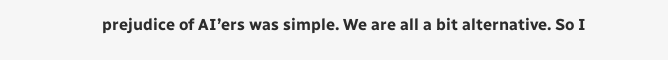prejudice of AI’ers was simple. We are all a bit alternative. So I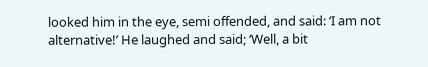looked him in the eye, semi offended, and said: ‘I am not alternative!’ He laughed and said; ‘Well, a bit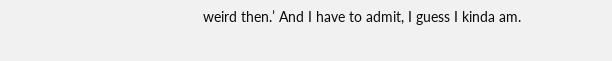weird then.’ And I have to admit, I guess I kinda am.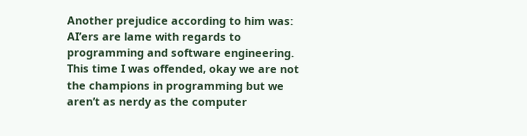Another prejudice according to him was: AI’ers are lame with regards to programming and software engineering. This time I was offended, okay we are not the champions in programming but we aren’t as nerdy as the computer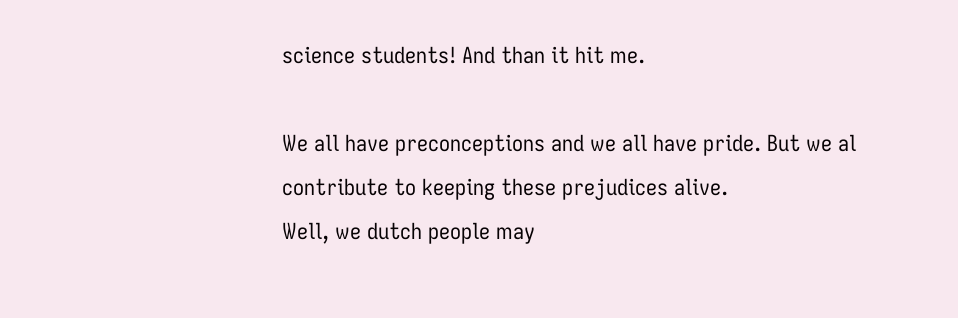science students! And than it hit me.

We all have preconceptions and we all have pride. But we al contribute to keeping these prejudices alive.
Well, we dutch people may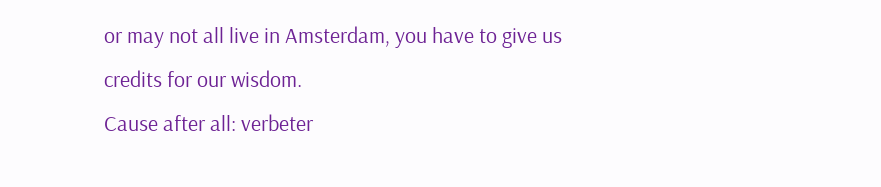or may not all live in Amsterdam, you have to give us credits for our wisdom.
Cause after all: verbeter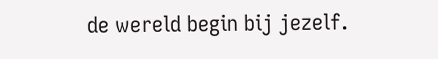de wereld begin bij jezelf.